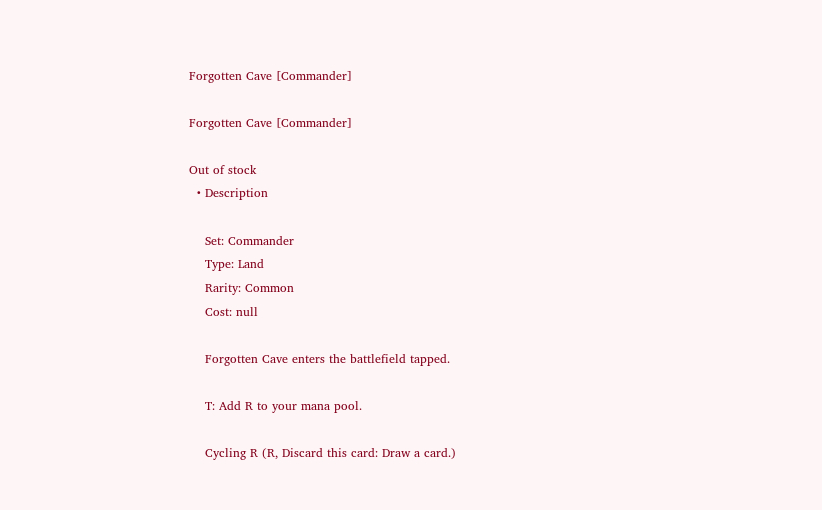Forgotten Cave [Commander]

Forgotten Cave [Commander]

Out of stock
  • Description

    Set: Commander
    Type: Land
    Rarity: Common
    Cost: null

    Forgotten Cave enters the battlefield tapped.

    T: Add R to your mana pool.

    Cycling R (R, Discard this card: Draw a card.)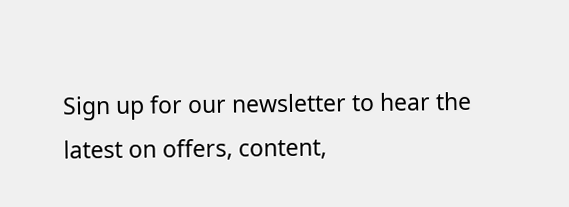Sign up for our newsletter to hear the latest on offers, content,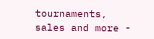tournaments, sales and more -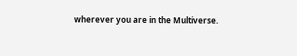wherever you are in the Multiverse.